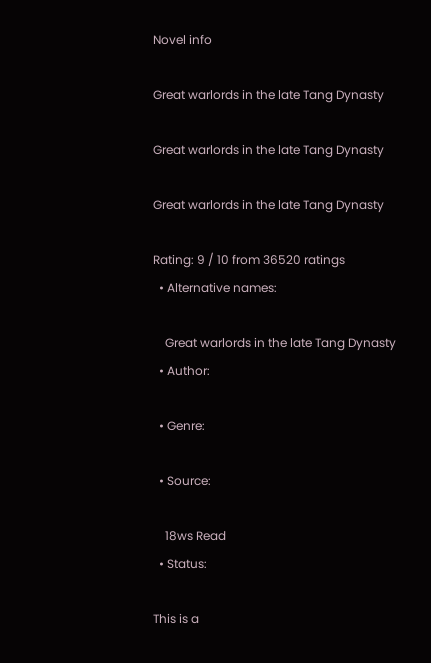Novel info

Great warlords in the late Tang Dynasty

Great warlords in the late Tang Dynasty

Great warlords in the late Tang Dynasty

Rating: 9 / 10 from 36520 ratings
  • Alternative names:

    Great warlords in the late Tang Dynasty
  • Author:

  • Genre:

  • Source:

    18ws Read
  • Status:

This is a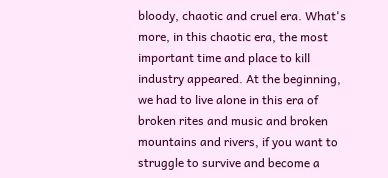bloody, chaotic and cruel era. What's more, in this chaotic era, the most important time and place to kill industry appeared. At the beginning, we had to live alone in this era of broken rites and music and broken mountains and rivers, if you want to struggle to survive and become a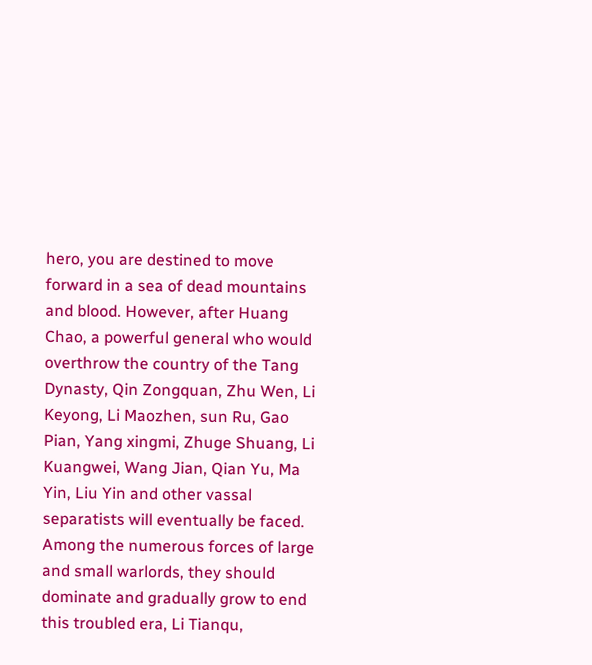hero, you are destined to move forward in a sea of dead mountains and blood. However, after Huang Chao, a powerful general who would overthrow the country of the Tang Dynasty, Qin Zongquan, Zhu Wen, Li Keyong, Li Maozhen, sun Ru, Gao Pian, Yang xingmi, Zhuge Shuang, Li Kuangwei, Wang Jian, Qian Yu, Ma Yin, Liu Yin and other vassal separatists will eventually be faced. Among the numerous forces of large and small warlords, they should dominate and gradually grow to end this troubled era, Li Tianqu,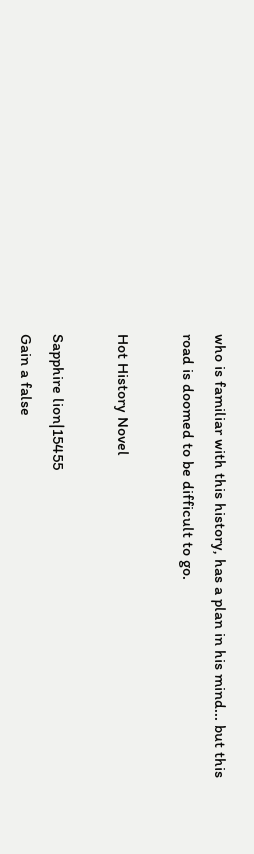who is familiar with this history, has a plan in his mind... but this road is doomed to be difficult to go.

Hot History Novel

Sapphire lion|15455
Gain a false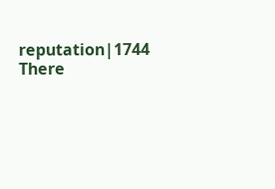reputation|1744
There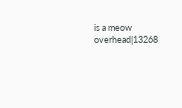is a meow overhead|13268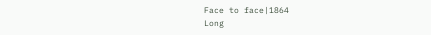Face to face|1864
Long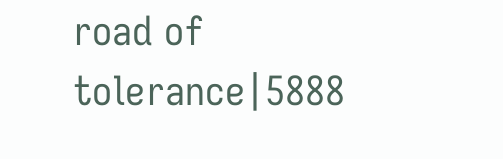road of tolerance|5888